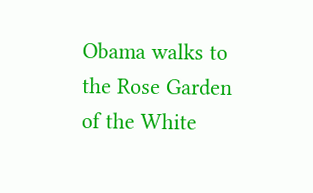Obama walks to the Rose Garden of the White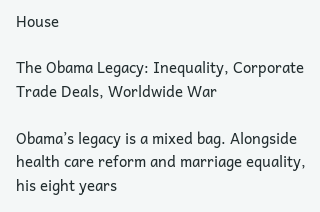House

The Obama Legacy: Inequality, Corporate Trade Deals, Worldwide War

Obama’s legacy is a mixed bag. Alongside health care reform and marriage equality, his eight years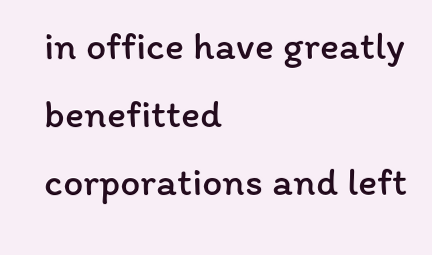in office have greatly benefitted corporations and left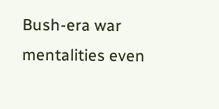Bush-era war mentalities even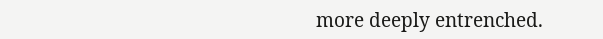more deeply entrenched.